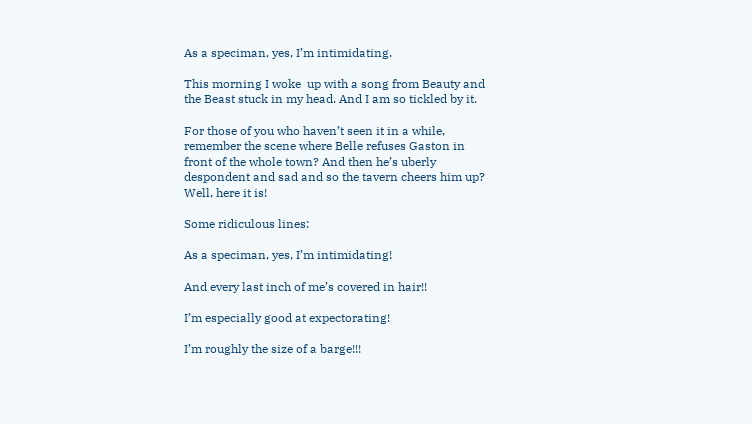As a speciman, yes, I’m intimidating.

This morning I woke  up with a song from Beauty and the Beast stuck in my head. And I am so tickled by it.

For those of you who haven’t seen it in a while, remember the scene where Belle refuses Gaston in front of the whole town? And then he’s uberly despondent and sad and so the tavern cheers him up? Well, here it is!

Some ridiculous lines:

As a speciman, yes, I’m intimidating!

And every last inch of me’s covered in hair!!

I’m especially good at expectorating!

I’m roughly the size of a barge!!!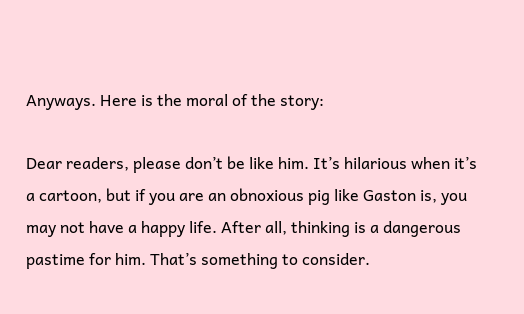Anyways. Here is the moral of the story:

Dear readers, please don’t be like him. It’s hilarious when it’s a cartoon, but if you are an obnoxious pig like Gaston is, you may not have a happy life. After all, thinking is a dangerous pastime for him. That’s something to consider.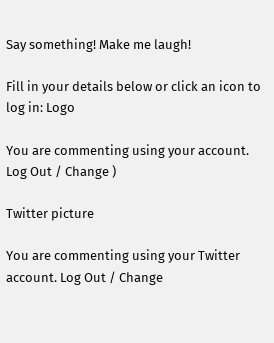Say something! Make me laugh!

Fill in your details below or click an icon to log in: Logo

You are commenting using your account. Log Out / Change )

Twitter picture

You are commenting using your Twitter account. Log Out / Change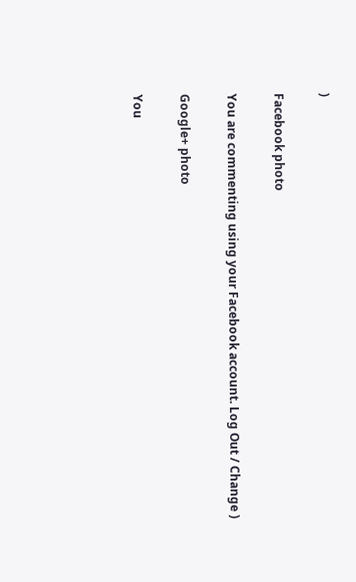)

Facebook photo

You are commenting using your Facebook account. Log Out / Change )

Google+ photo

You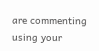are commenting using your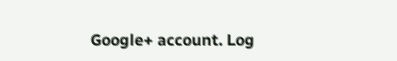Google+ account. Log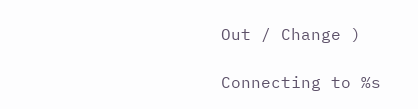Out / Change )

Connecting to %s